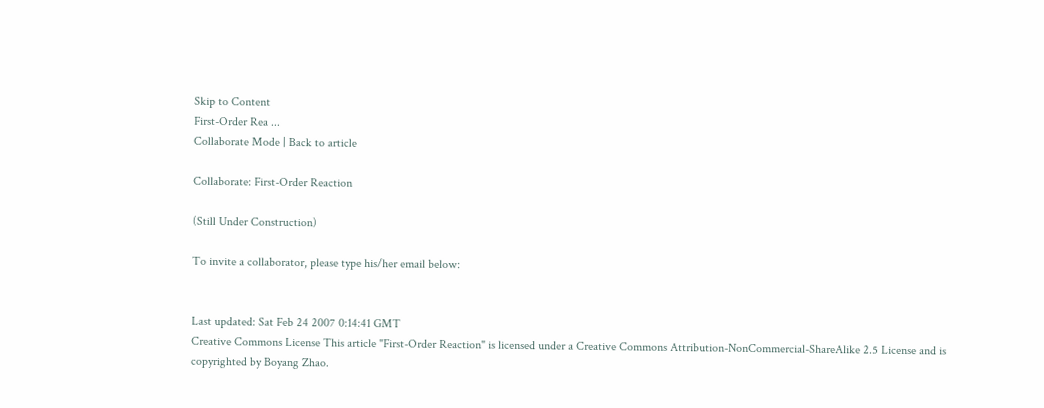Skip to Content
First-Order Rea ...
Collaborate Mode | Back to article

Collaborate: First-Order Reaction

(Still Under Construction)

To invite a collaborator, please type his/her email below:


Last updated: Sat Feb 24 2007 0:14:41 GMT
Creative Commons License This article "First-Order Reaction" is licensed under a Creative Commons Attribution-NonCommercial-ShareAlike 2.5 License and is copyrighted by Boyang Zhao.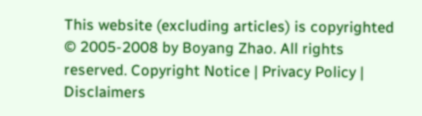This website (excluding articles) is copyrighted © 2005-2008 by Boyang Zhao. All rights reserved. Copyright Notice | Privacy Policy | Disclaimers